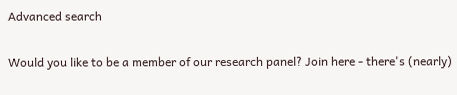Advanced search

Would you like to be a member of our research panel? Join here - there's (nearly)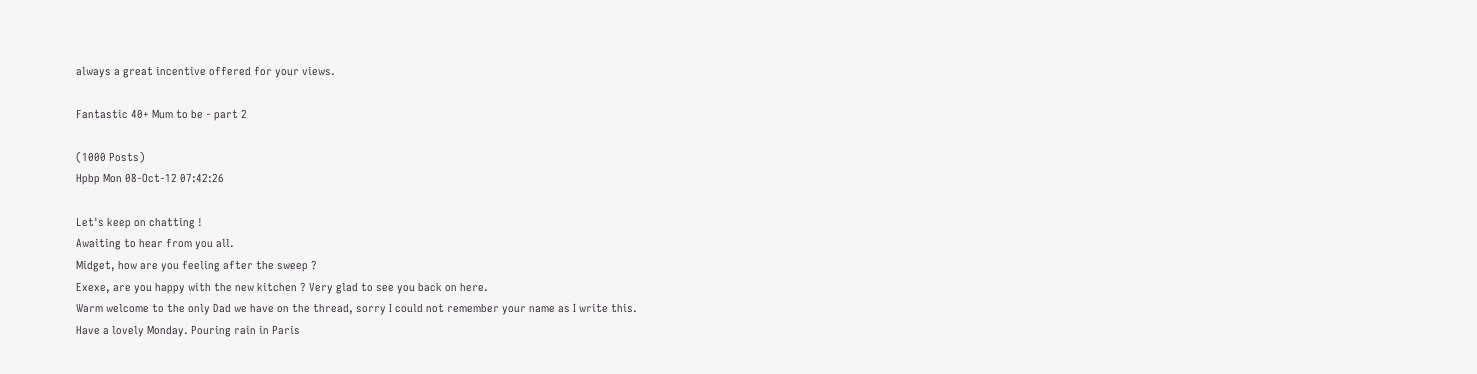always a great incentive offered for your views.

Fantastic 40+ Mum to be - part 2

(1000 Posts)
Hpbp Mon 08-Oct-12 07:42:26

Let's keep on chatting !
Awaiting to hear from you all.
Midget, how are you feeling after the sweep ?
Exexe, are you happy with the new kitchen ? Very glad to see you back on here.
Warm welcome to the only Dad we have on the thread, sorry I could not remember your name as I write this.
Have a lovely Monday. Pouring rain in Paris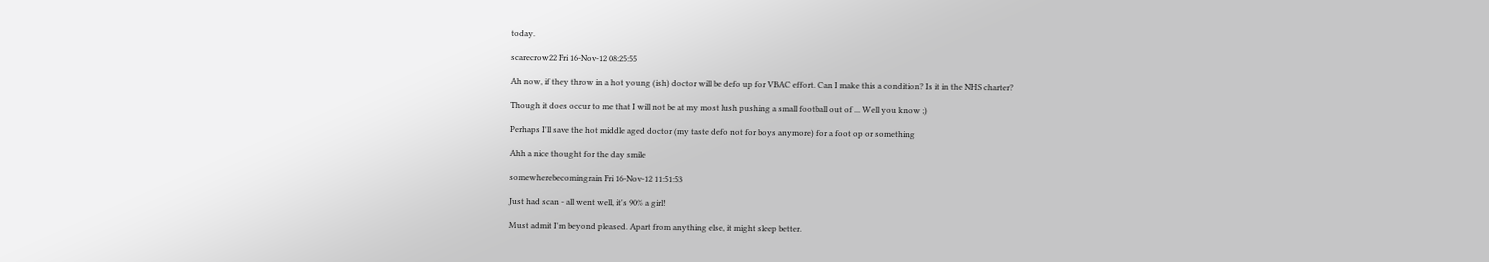today.

scarecrow22 Fri 16-Nov-12 08:25:55

Ah now, if they throw in a hot young (ish) doctor will be defo up for VBAC effort. Can I make this a condition? Is it in the NHS charter?

Though it does occur to me that I will not be at my most lush pushing a small football out of ... Well you know ;)

Perhaps I'll save the hot middle aged doctor (my taste defo not for boys anymore) for a foot op or something

Ahh a nice thought for the day smile

somewherebecomingrain Fri 16-Nov-12 11:51:53

Just had scan - all went well, it's 90% a girl!

Must admit I'm beyond pleased. Apart from anything else, it might sleep better.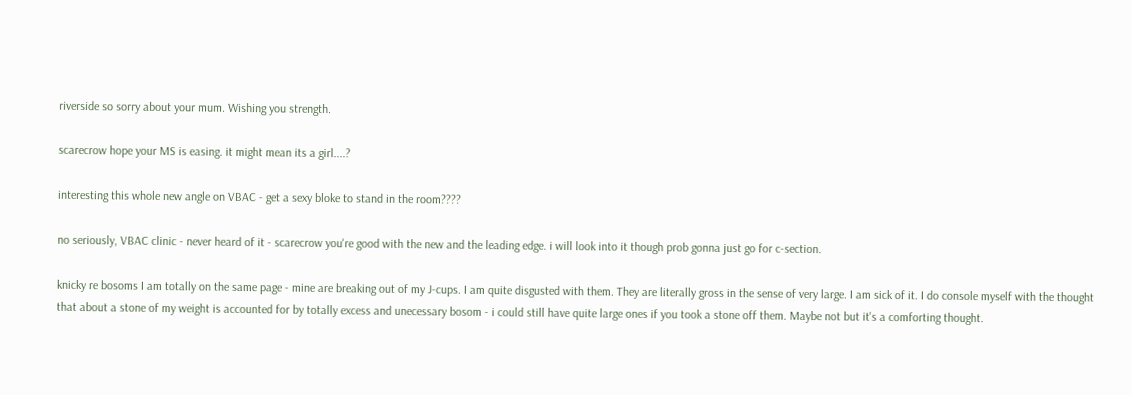riverside so sorry about your mum. Wishing you strength.

scarecrow hope your MS is easing. it might mean its a girl....?

interesting this whole new angle on VBAC - get a sexy bloke to stand in the room????

no seriously, VBAC clinic - never heard of it - scarecrow you're good with the new and the leading edge. i will look into it though prob gonna just go for c-section.

knicky re bosoms I am totally on the same page - mine are breaking out of my J-cups. I am quite disgusted with them. They are literally gross in the sense of very large. I am sick of it. I do console myself with the thought that about a stone of my weight is accounted for by totally excess and unecessary bosom - i could still have quite large ones if you took a stone off them. Maybe not but it's a comforting thought.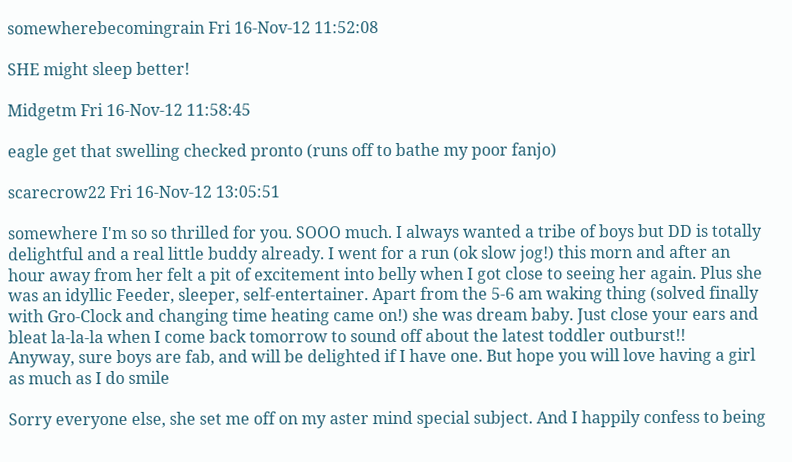somewherebecomingrain Fri 16-Nov-12 11:52:08

SHE might sleep better!

Midgetm Fri 16-Nov-12 11:58:45

eagle get that swelling checked pronto (runs off to bathe my poor fanjo)

scarecrow22 Fri 16-Nov-12 13:05:51

somewhere I'm so so thrilled for you. SOOO much. I always wanted a tribe of boys but DD is totally delightful and a real little buddy already. I went for a run (ok slow jog!) this morn and after an hour away from her felt a pit of excitement into belly when I got close to seeing her again. Plus she was an idyllic Feeder, sleeper, self-entertainer. Apart from the 5-6 am waking thing (solved finally with Gro-Clock and changing time heating came on!) she was dream baby. Just close your ears and bleat la-la-la when I come back tomorrow to sound off about the latest toddler outburst!!
Anyway, sure boys are fab, and will be delighted if I have one. But hope you will love having a girl as much as I do smile

Sorry everyone else, she set me off on my aster mind special subject. And I happily confess to being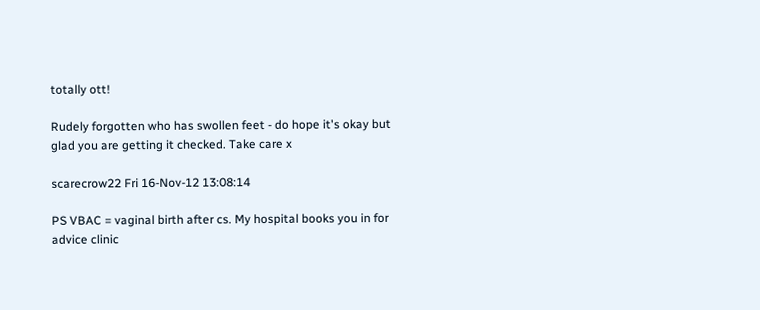totally ott!

Rudely forgotten who has swollen feet - do hope it's okay but glad you are getting it checked. Take care x

scarecrow22 Fri 16-Nov-12 13:08:14

PS VBAC = vaginal birth after cs. My hospital books you in for advice clinic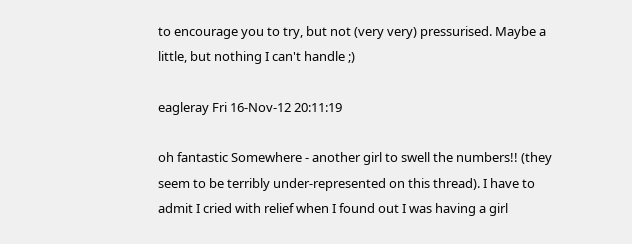to encourage you to try, but not (very very) pressurised. Maybe a little, but nothing I can't handle ;)

eagleray Fri 16-Nov-12 20:11:19

oh fantastic Somewhere - another girl to swell the numbers!! (they seem to be terribly under-represented on this thread). I have to admit I cried with relief when I found out I was having a girl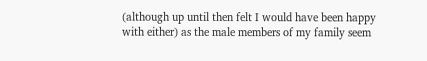(although up until then felt I would have been happy with either) as the male members of my family seem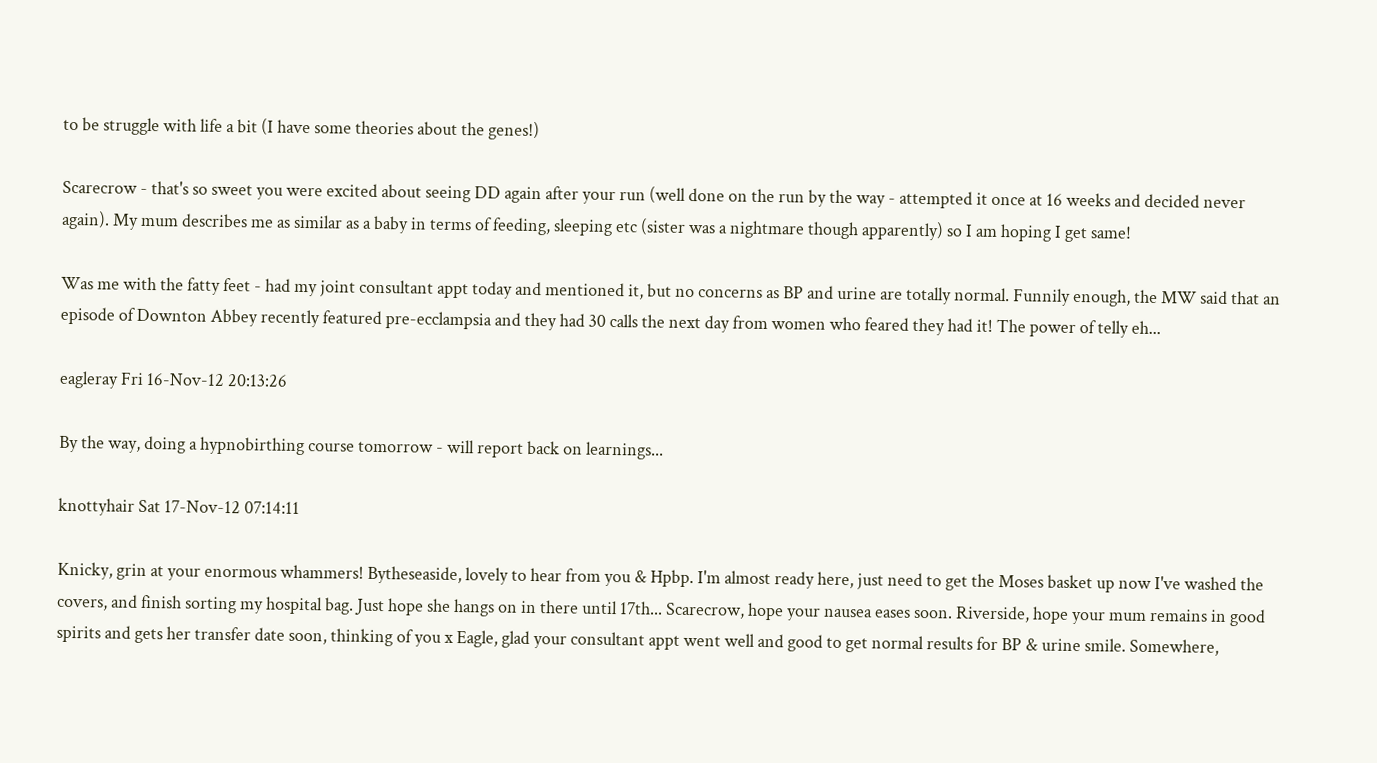to be struggle with life a bit (I have some theories about the genes!)

Scarecrow - that's so sweet you were excited about seeing DD again after your run (well done on the run by the way - attempted it once at 16 weeks and decided never again). My mum describes me as similar as a baby in terms of feeding, sleeping etc (sister was a nightmare though apparently) so I am hoping I get same!

Was me with the fatty feet - had my joint consultant appt today and mentioned it, but no concerns as BP and urine are totally normal. Funnily enough, the MW said that an episode of Downton Abbey recently featured pre-ecclampsia and they had 30 calls the next day from women who feared they had it! The power of telly eh...

eagleray Fri 16-Nov-12 20:13:26

By the way, doing a hypnobirthing course tomorrow - will report back on learnings...

knottyhair Sat 17-Nov-12 07:14:11

Knicky, grin at your enormous whammers! Bytheseaside, lovely to hear from you & Hpbp. I'm almost ready here, just need to get the Moses basket up now I've washed the covers, and finish sorting my hospital bag. Just hope she hangs on in there until 17th... Scarecrow, hope your nausea eases soon. Riverside, hope your mum remains in good spirits and gets her transfer date soon, thinking of you x Eagle, glad your consultant appt went well and good to get normal results for BP & urine smile. Somewhere,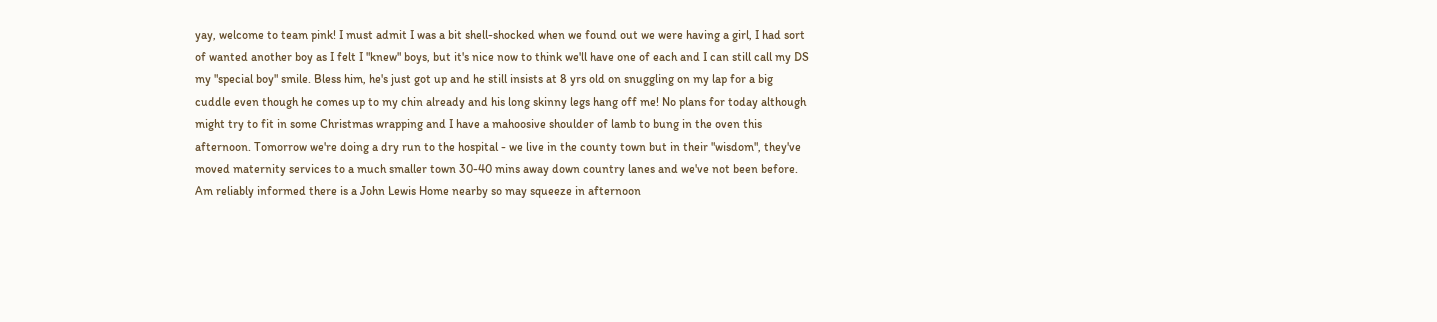yay, welcome to team pink! I must admit I was a bit shell-shocked when we found out we were having a girl, I had sort of wanted another boy as I felt I "knew" boys, but it's nice now to think we'll have one of each and I can still call my DS my "special boy" smile. Bless him, he's just got up and he still insists at 8 yrs old on snuggling on my lap for a big cuddle even though he comes up to my chin already and his long skinny legs hang off me! No plans for today although might try to fit in some Christmas wrapping and I have a mahoosive shoulder of lamb to bung in the oven this afternoon. Tomorrow we're doing a dry run to the hospital - we live in the county town but in their "wisdom", they've moved maternity services to a much smaller town 30-40 mins away down country lanes and we've not been before. Am reliably informed there is a John Lewis Home nearby so may squeeze in afternoon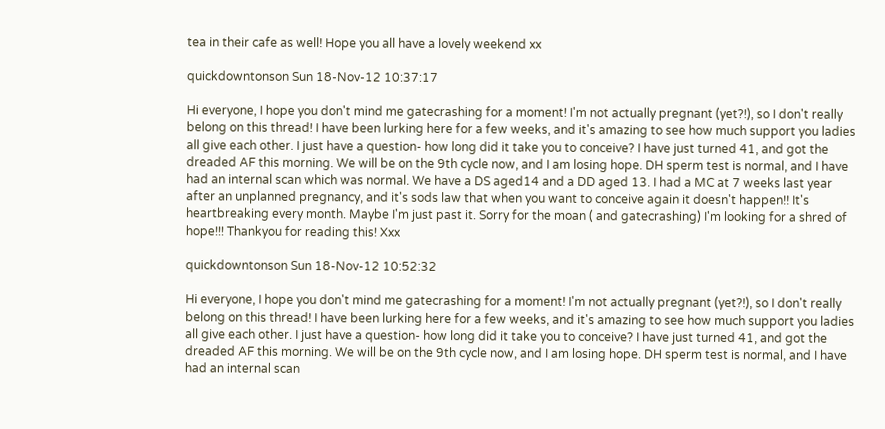tea in their cafe as well! Hope you all have a lovely weekend xx

quickdowntonson Sun 18-Nov-12 10:37:17

Hi everyone, I hope you don't mind me gatecrashing for a moment! I'm not actually pregnant (yet?!), so I don't really belong on this thread! I have been lurking here for a few weeks, and it's amazing to see how much support you ladies all give each other. I just have a question- how long did it take you to conceive? I have just turned 41, and got the dreaded AF this morning. We will be on the 9th cycle now, and I am losing hope. DH sperm test is normal, and I have had an internal scan which was normal. We have a DS aged14 and a DD aged 13. I had a MC at 7 weeks last year after an unplanned pregnancy, and it's sods law that when you want to conceive again it doesn't happen!! It's heartbreaking every month. Maybe I'm just past it. Sorry for the moan ( and gatecrashing) I'm looking for a shred of hope!!! Thankyou for reading this! Xxx

quickdowntonson Sun 18-Nov-12 10:52:32

Hi everyone, I hope you don't mind me gatecrashing for a moment! I'm not actually pregnant (yet?!), so I don't really belong on this thread! I have been lurking here for a few weeks, and it's amazing to see how much support you ladies all give each other. I just have a question- how long did it take you to conceive? I have just turned 41, and got the dreaded AF this morning. We will be on the 9th cycle now, and I am losing hope. DH sperm test is normal, and I have had an internal scan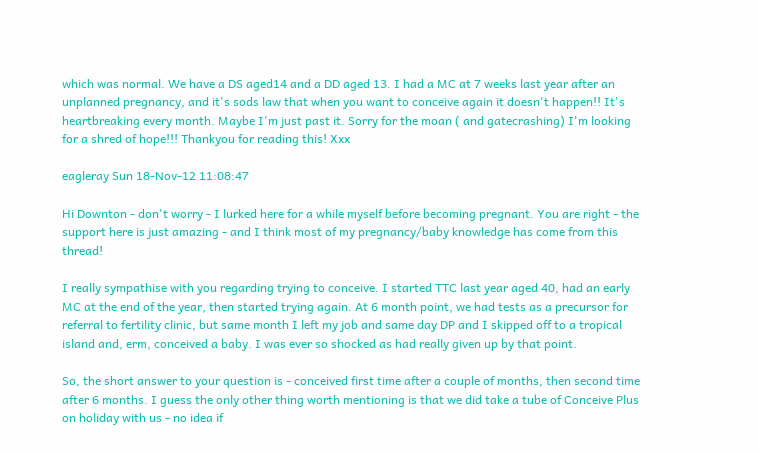which was normal. We have a DS aged14 and a DD aged 13. I had a MC at 7 weeks last year after an unplanned pregnancy, and it's sods law that when you want to conceive again it doesn't happen!! It's heartbreaking every month. Maybe I'm just past it. Sorry for the moan ( and gatecrashing) I'm looking for a shred of hope!!! Thankyou for reading this! Xxx

eagleray Sun 18-Nov-12 11:08:47

Hi Downton - don't worry - I lurked here for a while myself before becoming pregnant. You are right - the support here is just amazing - and I think most of my pregnancy/baby knowledge has come from this thread!

I really sympathise with you regarding trying to conceive. I started TTC last year aged 40, had an early MC at the end of the year, then started trying again. At 6 month point, we had tests as a precursor for referral to fertility clinic, but same month I left my job and same day DP and I skipped off to a tropical island and, erm, conceived a baby. I was ever so shocked as had really given up by that point.

So, the short answer to your question is - conceived first time after a couple of months, then second time after 6 months. I guess the only other thing worth mentioning is that we did take a tube of Conceive Plus on holiday with us - no idea if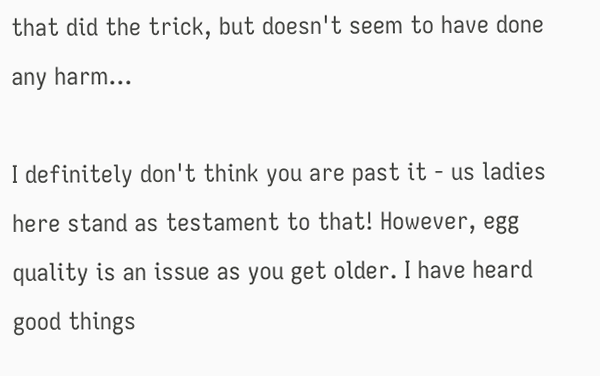that did the trick, but doesn't seem to have done any harm...

I definitely don't think you are past it - us ladies here stand as testament to that! However, egg quality is an issue as you get older. I have heard good things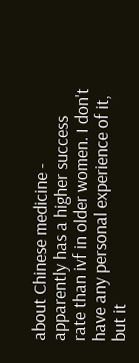about Chinese medicine - apparently has a higher success rate than ivf in older women. I don't have any personal experience of it, but it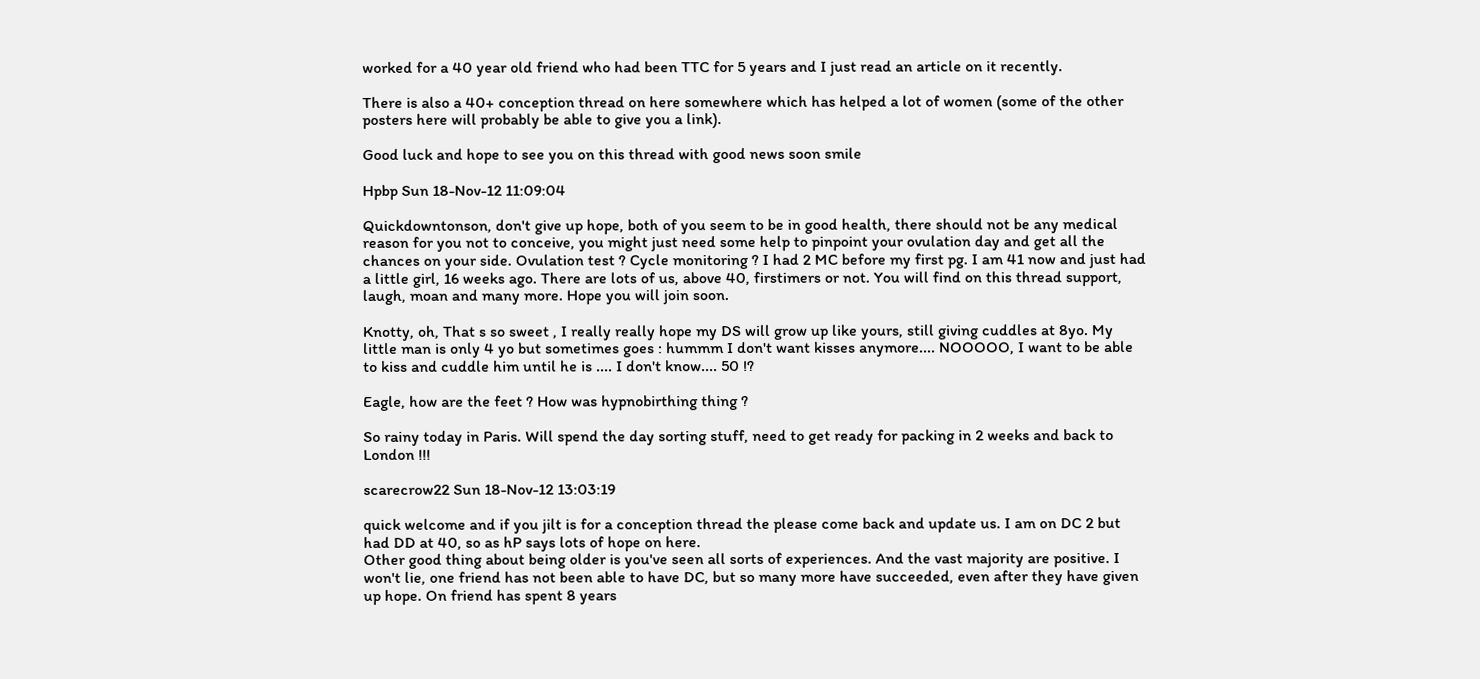worked for a 40 year old friend who had been TTC for 5 years and I just read an article on it recently.

There is also a 40+ conception thread on here somewhere which has helped a lot of women (some of the other posters here will probably be able to give you a link).

Good luck and hope to see you on this thread with good news soon smile

Hpbp Sun 18-Nov-12 11:09:04

Quickdowntonson, don't give up hope, both of you seem to be in good health, there should not be any medical reason for you not to conceive, you might just need some help to pinpoint your ovulation day and get all the chances on your side. Ovulation test ? Cycle monitoring ? I had 2 MC before my first pg. I am 41 now and just had a little girl, 16 weeks ago. There are lots of us, above 40, firstimers or not. You will find on this thread support, laugh, moan and many more. Hope you will join soon.

Knotty, oh, That s so sweet , I really really hope my DS will grow up like yours, still giving cuddles at 8yo. My little man is only 4 yo but sometimes goes : hummm I don't want kisses anymore.... NOOOOO, I want to be able to kiss and cuddle him until he is .... I don't know.... 50 !?

Eagle, how are the feet ? How was hypnobirthing thing ?

So rainy today in Paris. Will spend the day sorting stuff, need to get ready for packing in 2 weeks and back to London !!!

scarecrow22 Sun 18-Nov-12 13:03:19

quick welcome and if you jilt is for a conception thread the please come back and update us. I am on DC 2 but had DD at 40, so as hP says lots of hope on here.
Other good thing about being older is you've seen all sorts of experiences. And the vast majority are positive. I won't lie, one friend has not been able to have DC, but so many more have succeeded, even after they have given up hope. On friend has spent 8 years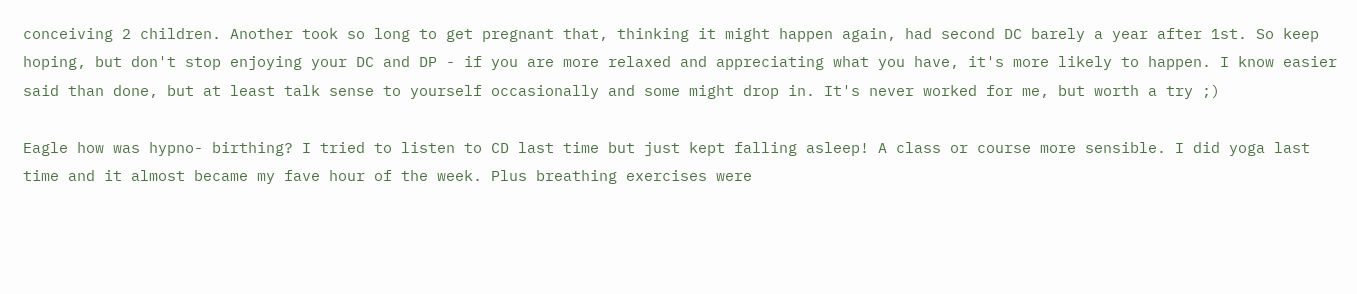conceiving 2 children. Another took so long to get pregnant that, thinking it might happen again, had second DC barely a year after 1st. So keep hoping, but don't stop enjoying your DC and DP - if you are more relaxed and appreciating what you have, it's more likely to happen. I know easier said than done, but at least talk sense to yourself occasionally and some might drop in. It's never worked for me, but worth a try ;)

Eagle how was hypno- birthing? I tried to listen to CD last time but just kept falling asleep! A class or course more sensible. I did yoga last time and it almost became my fave hour of the week. Plus breathing exercises were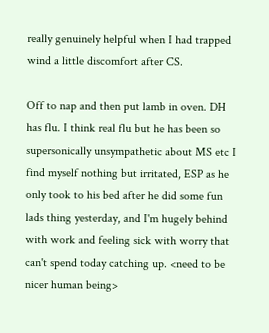really genuinely helpful when I had trapped wind a little discomfort after CS.

Off to nap and then put lamb in oven. DH has flu. I think real flu but he has been so supersonically unsympathetic about MS etc I find myself nothing but irritated, ESP as he only took to his bed after he did some fun lads thing yesterday, and I'm hugely behind with work and feeling sick with worry that can't spend today catching up. <need to be nicer human being>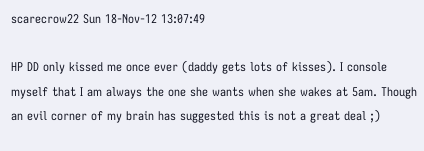scarecrow22 Sun 18-Nov-12 13:07:49

HP DD only kissed me once ever (daddy gets lots of kisses). I console myself that I am always the one she wants when she wakes at 5am. Though an evil corner of my brain has suggested this is not a great deal ;)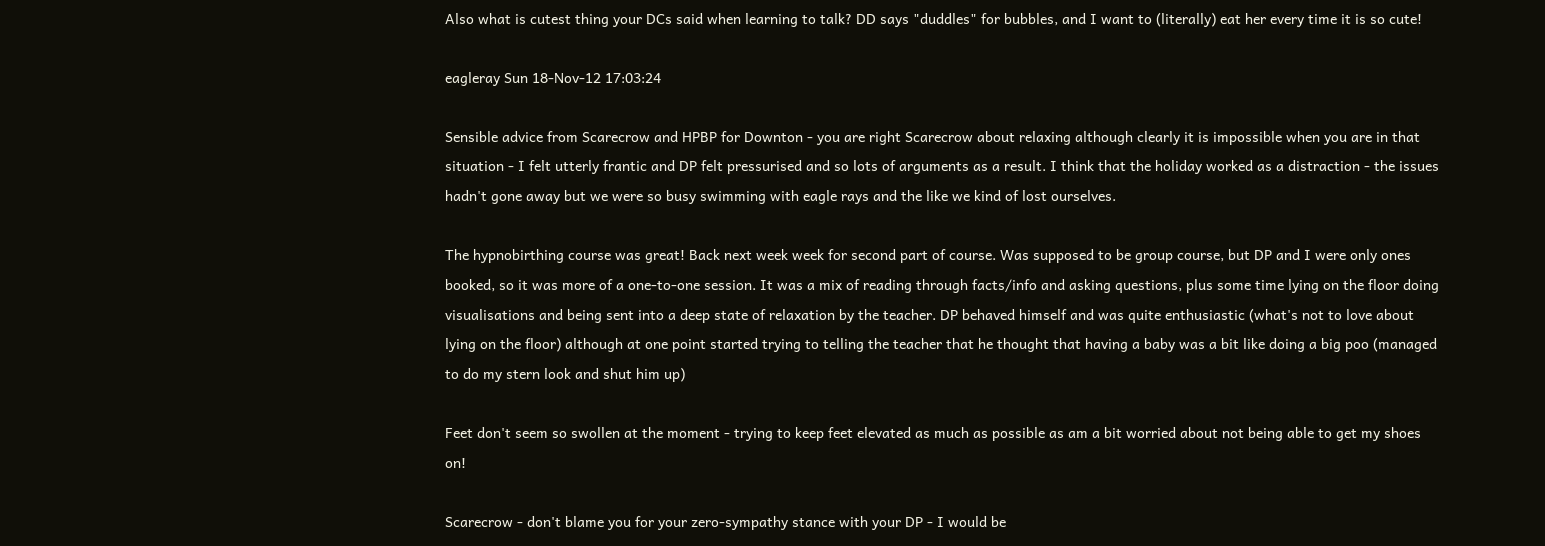Also what is cutest thing your DCs said when learning to talk? DD says "duddles" for bubbles, and I want to (literally) eat her every time it is so cute!

eagleray Sun 18-Nov-12 17:03:24

Sensible advice from Scarecrow and HPBP for Downton - you are right Scarecrow about relaxing although clearly it is impossible when you are in that situation - I felt utterly frantic and DP felt pressurised and so lots of arguments as a result. I think that the holiday worked as a distraction - the issues hadn't gone away but we were so busy swimming with eagle rays and the like we kind of lost ourselves.

The hypnobirthing course was great! Back next week week for second part of course. Was supposed to be group course, but DP and I were only ones booked, so it was more of a one-to-one session. It was a mix of reading through facts/info and asking questions, plus some time lying on the floor doing visualisations and being sent into a deep state of relaxation by the teacher. DP behaved himself and was quite enthusiastic (what's not to love about lying on the floor) although at one point started trying to telling the teacher that he thought that having a baby was a bit like doing a big poo (managed to do my stern look and shut him up)

Feet don't seem so swollen at the moment - trying to keep feet elevated as much as possible as am a bit worried about not being able to get my shoes on!

Scarecrow - don't blame you for your zero-sympathy stance with your DP - I would be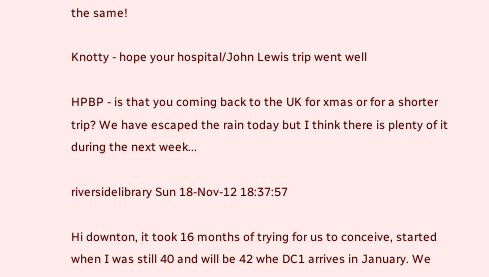the same!

Knotty - hope your hospital/John Lewis trip went well

HPBP - is that you coming back to the UK for xmas or for a shorter trip? We have escaped the rain today but I think there is plenty of it during the next week...

riversidelibrary Sun 18-Nov-12 18:37:57

Hi downton, it took 16 months of trying for us to conceive, started when I was still 40 and will be 42 whe DC1 arrives in January. We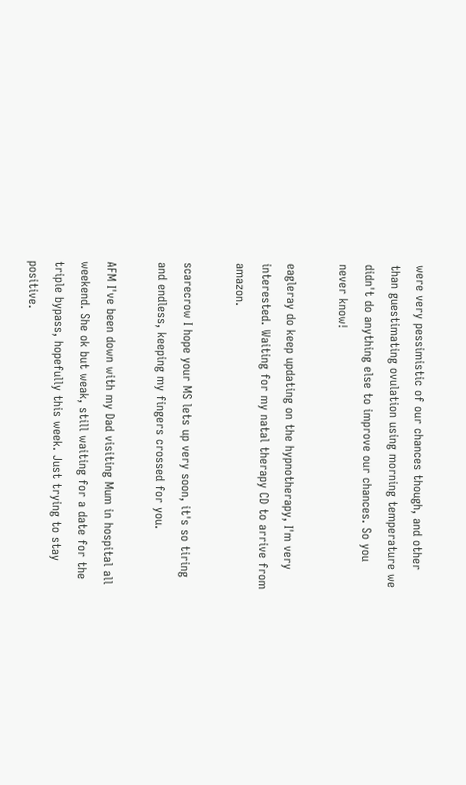were very pessimistic of our chances though, and other than guestimating ovulation using morning temperature we didn't do anything else to improve our chances. So you never know!

eagleray do keep updating on the hypnotherapy, I'm very interested. Waiting for my natal therapy CD to arrive from amazon.

scarecrow I hope your MS lets up very soon, it's so tiring and endless, keeping my fingers crossed for you.

AFM I've been down with my Dad visiting Mum in hospital all weekend. She ok but weak, still waiting for a date for the triple bypass, hopefully this week. Just trying to stay positive.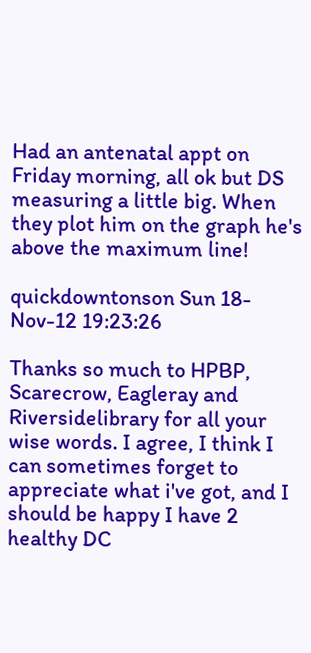Had an antenatal appt on Friday morning, all ok but DS measuring a little big. When they plot him on the graph he's above the maximum line!

quickdowntonson Sun 18-Nov-12 19:23:26

Thanks so much to HPBP, Scarecrow, Eagleray and Riversidelibrary for all your wise words. I agree, I think I can sometimes forget to appreciate what i've got, and I should be happy I have 2 healthy DC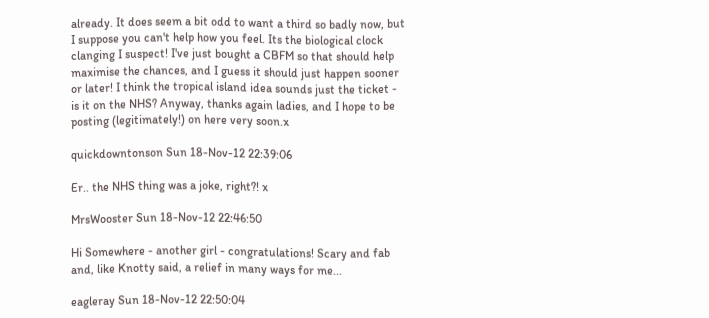already. It does seem a bit odd to want a third so badly now, but I suppose you can't help how you feel. Its the biological clock clanging I suspect! I've just bought a CBFM so that should help maximise the chances, and I guess it should just happen sooner or later! I think the tropical island idea sounds just the ticket - is it on the NHS? Anyway, thanks again ladies, and I hope to be posting (legitimately!) on here very soon.x

quickdowntonson Sun 18-Nov-12 22:39:06

Er.. the NHS thing was a joke, right?! x

MrsWooster Sun 18-Nov-12 22:46:50

Hi Somewhere - another girl - congratulations! Scary and fab and, like Knotty said, a relief in many ways for me...

eagleray Sun 18-Nov-12 22:50:04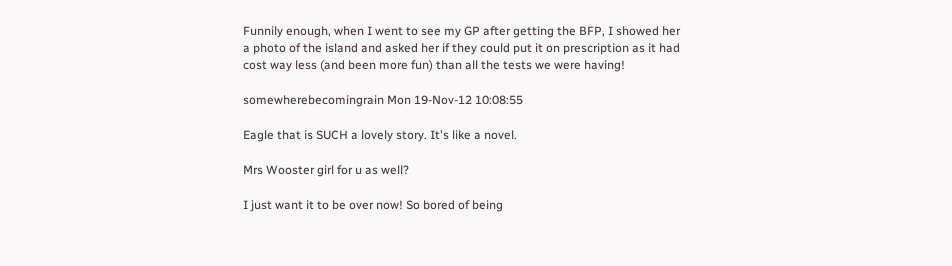Funnily enough, when I went to see my GP after getting the BFP, I showed her a photo of the island and asked her if they could put it on prescription as it had cost way less (and been more fun) than all the tests we were having!

somewherebecomingrain Mon 19-Nov-12 10:08:55

Eagle that is SUCH a lovely story. It's like a novel.

Mrs Wooster girl for u as well?

I just want it to be over now! So bored of being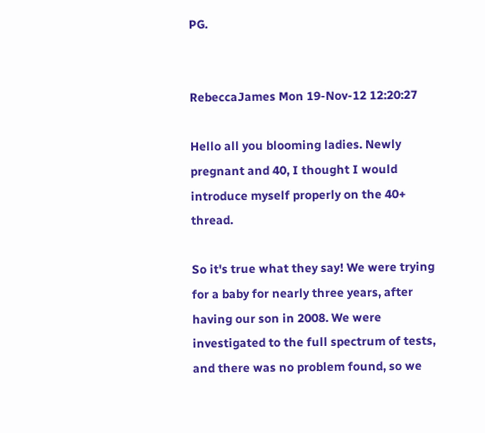PG.


RebeccaJames Mon 19-Nov-12 12:20:27

Hello all you blooming ladies. Newly pregnant and 40, I thought I would introduce myself properly on the 40+ thread.

So it's true what they say! We were trying for a baby for nearly three years, after having our son in 2008. We were investigated to the full spectrum of tests, and there was no problem found, so we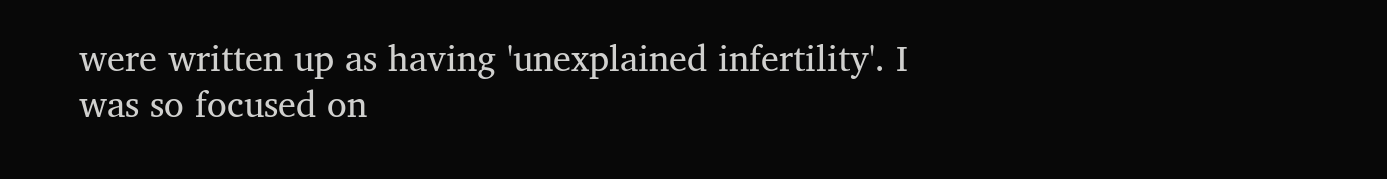were written up as having 'unexplained infertility'. I was so focused on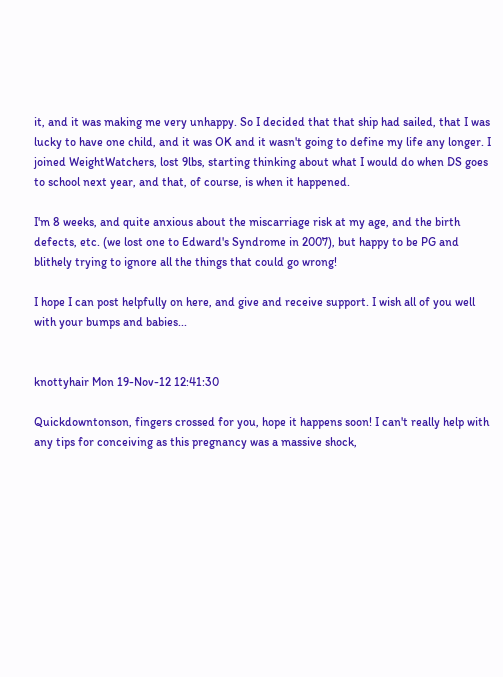it, and it was making me very unhappy. So I decided that that ship had sailed, that I was lucky to have one child, and it was OK and it wasn't going to define my life any longer. I joined WeightWatchers, lost 9lbs, starting thinking about what I would do when DS goes to school next year, and that, of course, is when it happened.

I'm 8 weeks, and quite anxious about the miscarriage risk at my age, and the birth defects, etc. (we lost one to Edward's Syndrome in 2007), but happy to be PG and blithely trying to ignore all the things that could go wrong!

I hope I can post helpfully on here, and give and receive support. I wish all of you well with your bumps and babies...


knottyhair Mon 19-Nov-12 12:41:30

Quickdowntonson, fingers crossed for you, hope it happens soon! I can't really help with any tips for conceiving as this pregnancy was a massive shock,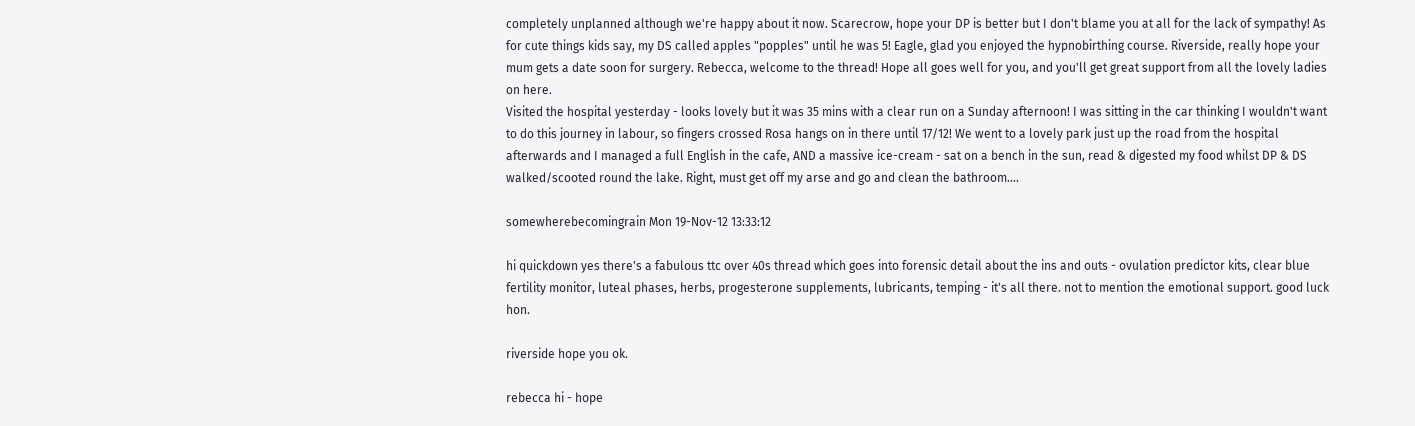completely unplanned although we're happy about it now. Scarecrow, hope your DP is better but I don't blame you at all for the lack of sympathy! As for cute things kids say, my DS called apples "popples" until he was 5! Eagle, glad you enjoyed the hypnobirthing course. Riverside, really hope your mum gets a date soon for surgery. Rebecca, welcome to the thread! Hope all goes well for you, and you'll get great support from all the lovely ladies on here.
Visited the hospital yesterday - looks lovely but it was 35 mins with a clear run on a Sunday afternoon! I was sitting in the car thinking I wouldn't want to do this journey in labour, so fingers crossed Rosa hangs on in there until 17/12! We went to a lovely park just up the road from the hospital afterwards and I managed a full English in the cafe, AND a massive ice-cream - sat on a bench in the sun, read & digested my food whilst DP & DS walked/scooted round the lake. Right, must get off my arse and go and clean the bathroom....

somewherebecomingrain Mon 19-Nov-12 13:33:12

hi quickdown yes there's a fabulous ttc over 40s thread which goes into forensic detail about the ins and outs - ovulation predictor kits, clear blue fertility monitor, luteal phases, herbs, progesterone supplements, lubricants, temping - it's all there. not to mention the emotional support. good luck hon.

riverside hope you ok.

rebecca hi - hope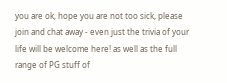you are ok, hope you are not too sick, please join and chat away - even just the trivia of your life will be welcome here! as well as the full range of PG stuff of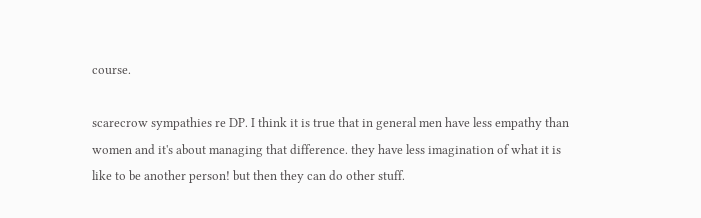course.

scarecrow sympathies re DP. I think it is true that in general men have less empathy than women and it's about managing that difference. they have less imagination of what it is like to be another person! but then they can do other stuff.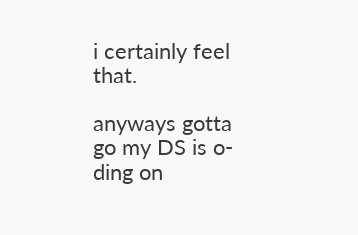i certainly feel that.

anyways gotta go my DS is o-ding on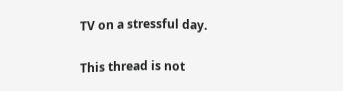TV on a stressful day.

This thread is not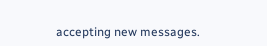accepting new messages.